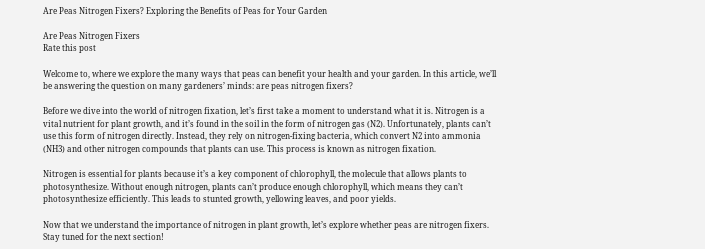Are Peas Nitrogen Fixers? Exploring the Benefits of Peas for Your Garden

Are Peas Nitrogen Fixers
Rate this post

Welcome to, where we explore the many ways that peas can benefit your health and your garden. In this article, we’ll be answering the question on many gardeners’ minds: are peas nitrogen fixers?

Before we dive into the world of nitrogen fixation, let’s first take a moment to understand what it is. Nitrogen is a vital nutrient for plant growth, and it’s found in the soil in the form of nitrogen gas (N2). Unfortunately, plants can’t use this form of nitrogen directly. Instead, they rely on nitrogen-fixing bacteria, which convert N2 into ammonia (NH3) and other nitrogen compounds that plants can use. This process is known as nitrogen fixation.

Nitrogen is essential for plants because it’s a key component of chlorophyll, the molecule that allows plants to photosynthesize. Without enough nitrogen, plants can’t produce enough chlorophyll, which means they can’t photosynthesize efficiently. This leads to stunted growth, yellowing leaves, and poor yields.

Now that we understand the importance of nitrogen in plant growth, let’s explore whether peas are nitrogen fixers. Stay tuned for the next section!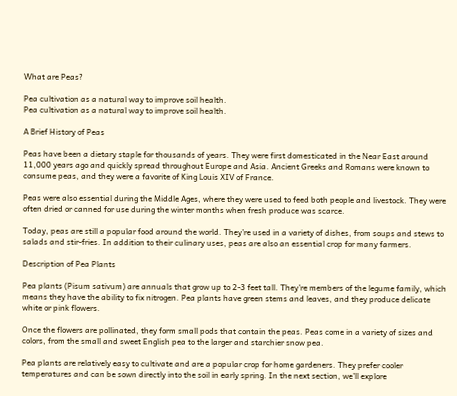What are Peas?

Pea cultivation as a natural way to improve soil health.
Pea cultivation as a natural way to improve soil health.

A Brief History of Peas

Peas have been a dietary staple for thousands of years. They were first domesticated in the Near East around 11,000 years ago and quickly spread throughout Europe and Asia. Ancient Greeks and Romans were known to consume peas, and they were a favorite of King Louis XIV of France.

Peas were also essential during the Middle Ages, where they were used to feed both people and livestock. They were often dried or canned for use during the winter months when fresh produce was scarce.

Today, peas are still a popular food around the world. They’re used in a variety of dishes, from soups and stews to salads and stir-fries. In addition to their culinary uses, peas are also an essential crop for many farmers.

Description of Pea Plants

Pea plants (Pisum sativum) are annuals that grow up to 2-3 feet tall. They’re members of the legume family, which means they have the ability to fix nitrogen. Pea plants have green stems and leaves, and they produce delicate white or pink flowers.

Once the flowers are pollinated, they form small pods that contain the peas. Peas come in a variety of sizes and colors, from the small and sweet English pea to the larger and starchier snow pea.

Pea plants are relatively easy to cultivate and are a popular crop for home gardeners. They prefer cooler temperatures and can be sown directly into the soil in early spring. In the next section, we’ll explore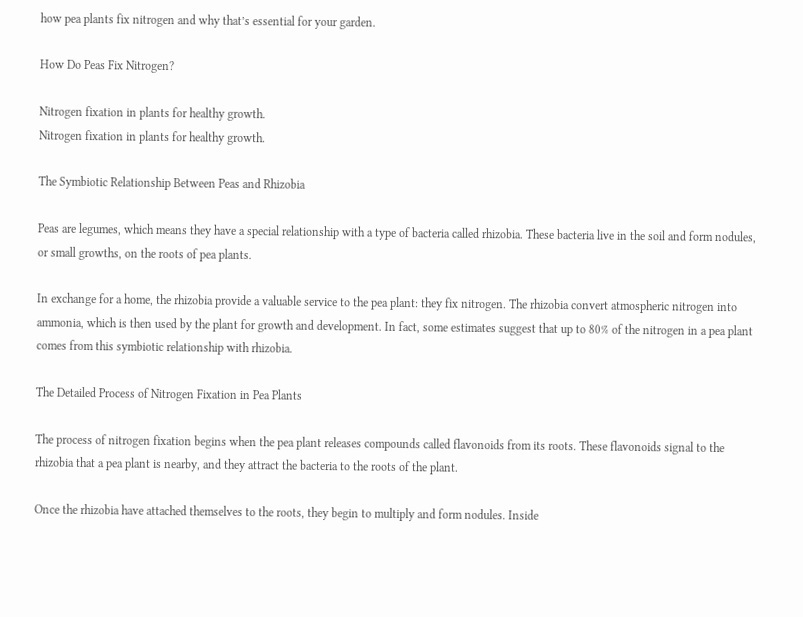how pea plants fix nitrogen and why that’s essential for your garden.

How Do Peas Fix Nitrogen?

Nitrogen fixation in plants for healthy growth.
Nitrogen fixation in plants for healthy growth.

The Symbiotic Relationship Between Peas and Rhizobia

Peas are legumes, which means they have a special relationship with a type of bacteria called rhizobia. These bacteria live in the soil and form nodules, or small growths, on the roots of pea plants.

In exchange for a home, the rhizobia provide a valuable service to the pea plant: they fix nitrogen. The rhizobia convert atmospheric nitrogen into ammonia, which is then used by the plant for growth and development. In fact, some estimates suggest that up to 80% of the nitrogen in a pea plant comes from this symbiotic relationship with rhizobia.

The Detailed Process of Nitrogen Fixation in Pea Plants

The process of nitrogen fixation begins when the pea plant releases compounds called flavonoids from its roots. These flavonoids signal to the rhizobia that a pea plant is nearby, and they attract the bacteria to the roots of the plant.

Once the rhizobia have attached themselves to the roots, they begin to multiply and form nodules. Inside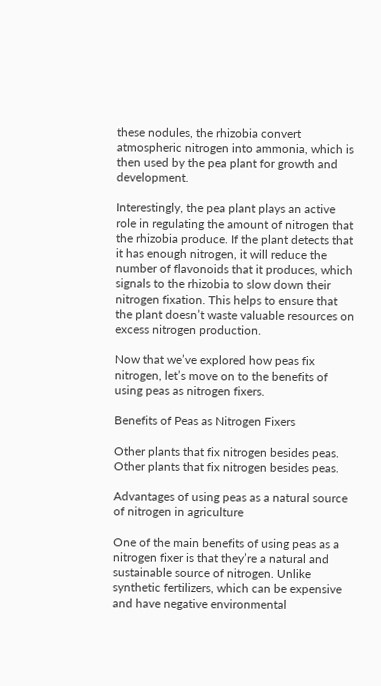these nodules, the rhizobia convert atmospheric nitrogen into ammonia, which is then used by the pea plant for growth and development.

Interestingly, the pea plant plays an active role in regulating the amount of nitrogen that the rhizobia produce. If the plant detects that it has enough nitrogen, it will reduce the number of flavonoids that it produces, which signals to the rhizobia to slow down their nitrogen fixation. This helps to ensure that the plant doesn’t waste valuable resources on excess nitrogen production.

Now that we’ve explored how peas fix nitrogen, let’s move on to the benefits of using peas as nitrogen fixers.

Benefits of Peas as Nitrogen Fixers

Other plants that fix nitrogen besides peas.
Other plants that fix nitrogen besides peas.

Advantages of using peas as a natural source of nitrogen in agriculture

One of the main benefits of using peas as a nitrogen fixer is that they’re a natural and sustainable source of nitrogen. Unlike synthetic fertilizers, which can be expensive and have negative environmental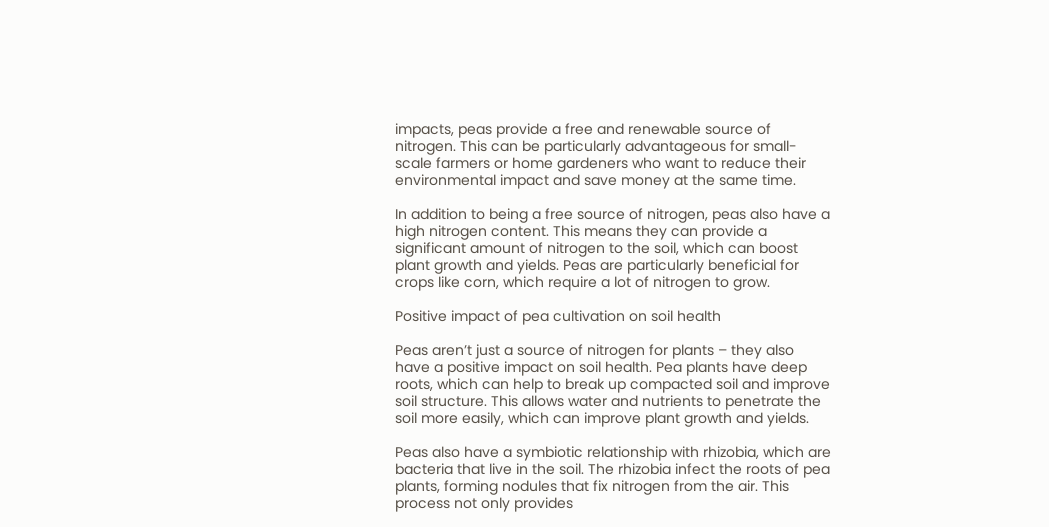impacts, peas provide a free and renewable source of nitrogen. This can be particularly advantageous for small-scale farmers or home gardeners who want to reduce their environmental impact and save money at the same time.

In addition to being a free source of nitrogen, peas also have a high nitrogen content. This means they can provide a significant amount of nitrogen to the soil, which can boost plant growth and yields. Peas are particularly beneficial for crops like corn, which require a lot of nitrogen to grow.

Positive impact of pea cultivation on soil health

Peas aren’t just a source of nitrogen for plants – they also have a positive impact on soil health. Pea plants have deep roots, which can help to break up compacted soil and improve soil structure. This allows water and nutrients to penetrate the soil more easily, which can improve plant growth and yields.

Peas also have a symbiotic relationship with rhizobia, which are bacteria that live in the soil. The rhizobia infect the roots of pea plants, forming nodules that fix nitrogen from the air. This process not only provides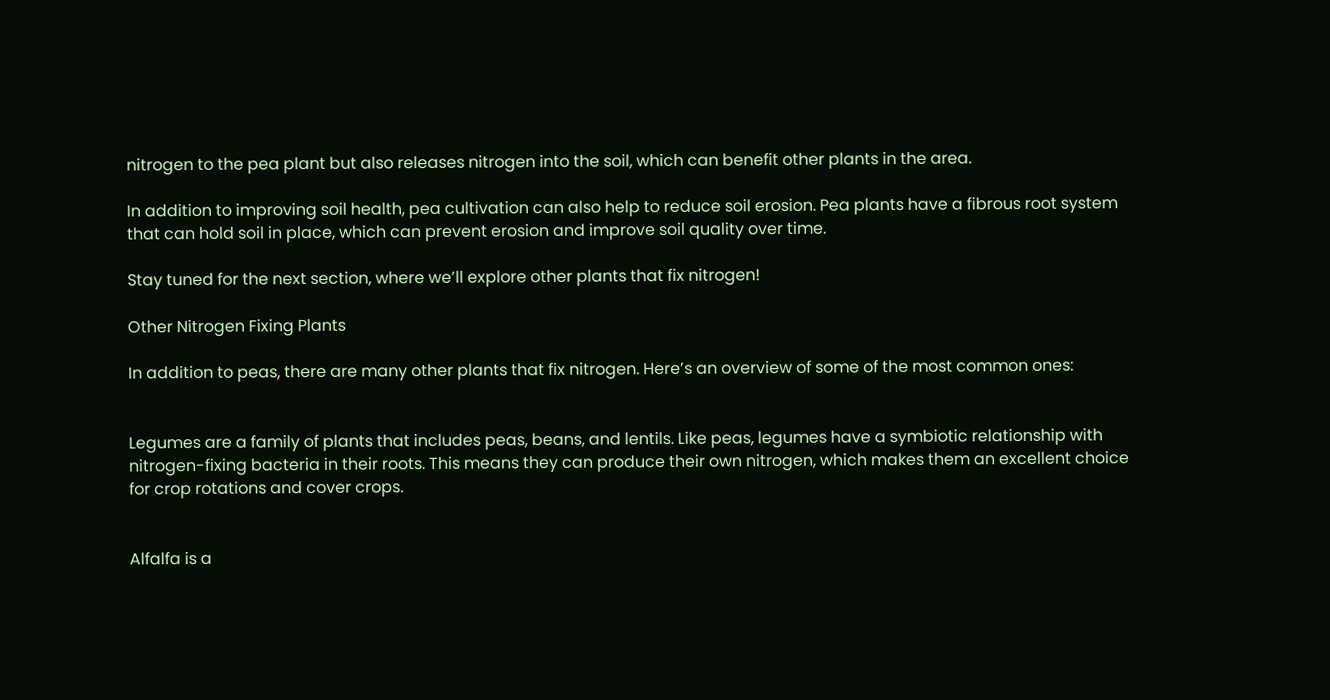nitrogen to the pea plant but also releases nitrogen into the soil, which can benefit other plants in the area.

In addition to improving soil health, pea cultivation can also help to reduce soil erosion. Pea plants have a fibrous root system that can hold soil in place, which can prevent erosion and improve soil quality over time.

Stay tuned for the next section, where we’ll explore other plants that fix nitrogen!

Other Nitrogen Fixing Plants

In addition to peas, there are many other plants that fix nitrogen. Here’s an overview of some of the most common ones:


Legumes are a family of plants that includes peas, beans, and lentils. Like peas, legumes have a symbiotic relationship with nitrogen-fixing bacteria in their roots. This means they can produce their own nitrogen, which makes them an excellent choice for crop rotations and cover crops.


Alfalfa is a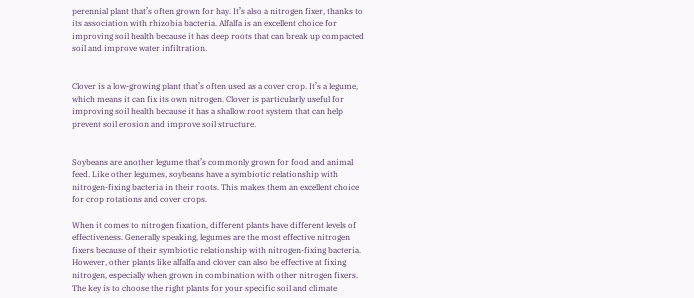perennial plant that’s often grown for hay. It’s also a nitrogen fixer, thanks to its association with rhizobia bacteria. Alfalfa is an excellent choice for improving soil health because it has deep roots that can break up compacted soil and improve water infiltration.


Clover is a low-growing plant that’s often used as a cover crop. It’s a legume, which means it can fix its own nitrogen. Clover is particularly useful for improving soil health because it has a shallow root system that can help prevent soil erosion and improve soil structure.


Soybeans are another legume that’s commonly grown for food and animal feed. Like other legumes, soybeans have a symbiotic relationship with nitrogen-fixing bacteria in their roots. This makes them an excellent choice for crop rotations and cover crops.

When it comes to nitrogen fixation, different plants have different levels of effectiveness. Generally speaking, legumes are the most effective nitrogen fixers because of their symbiotic relationship with nitrogen-fixing bacteria. However, other plants like alfalfa and clover can also be effective at fixing nitrogen, especially when grown in combination with other nitrogen fixers. The key is to choose the right plants for your specific soil and climate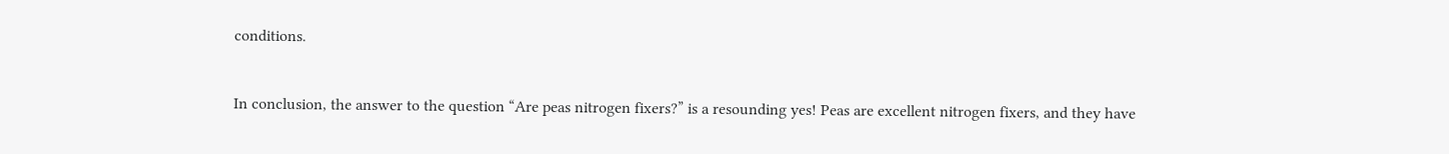conditions.


In conclusion, the answer to the question “Are peas nitrogen fixers?” is a resounding yes! Peas are excellent nitrogen fixers, and they have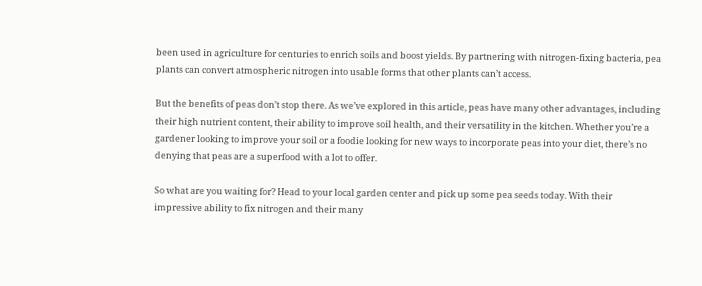been used in agriculture for centuries to enrich soils and boost yields. By partnering with nitrogen-fixing bacteria, pea plants can convert atmospheric nitrogen into usable forms that other plants can’t access.

But the benefits of peas don’t stop there. As we’ve explored in this article, peas have many other advantages, including their high nutrient content, their ability to improve soil health, and their versatility in the kitchen. Whether you’re a gardener looking to improve your soil or a foodie looking for new ways to incorporate peas into your diet, there’s no denying that peas are a superfood with a lot to offer.

So what are you waiting for? Head to your local garden center and pick up some pea seeds today. With their impressive ability to fix nitrogen and their many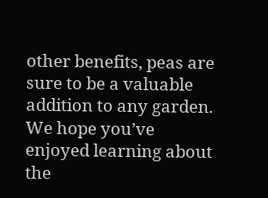other benefits, peas are sure to be a valuable addition to any garden. We hope you’ve enjoyed learning about the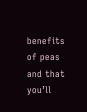benefits of peas and that you’ll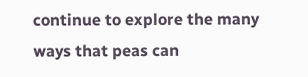continue to explore the many ways that peas can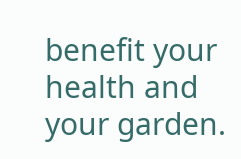benefit your health and your garden.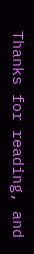Thanks for reading, and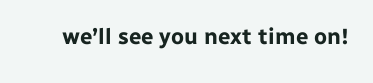we’ll see you next time on!